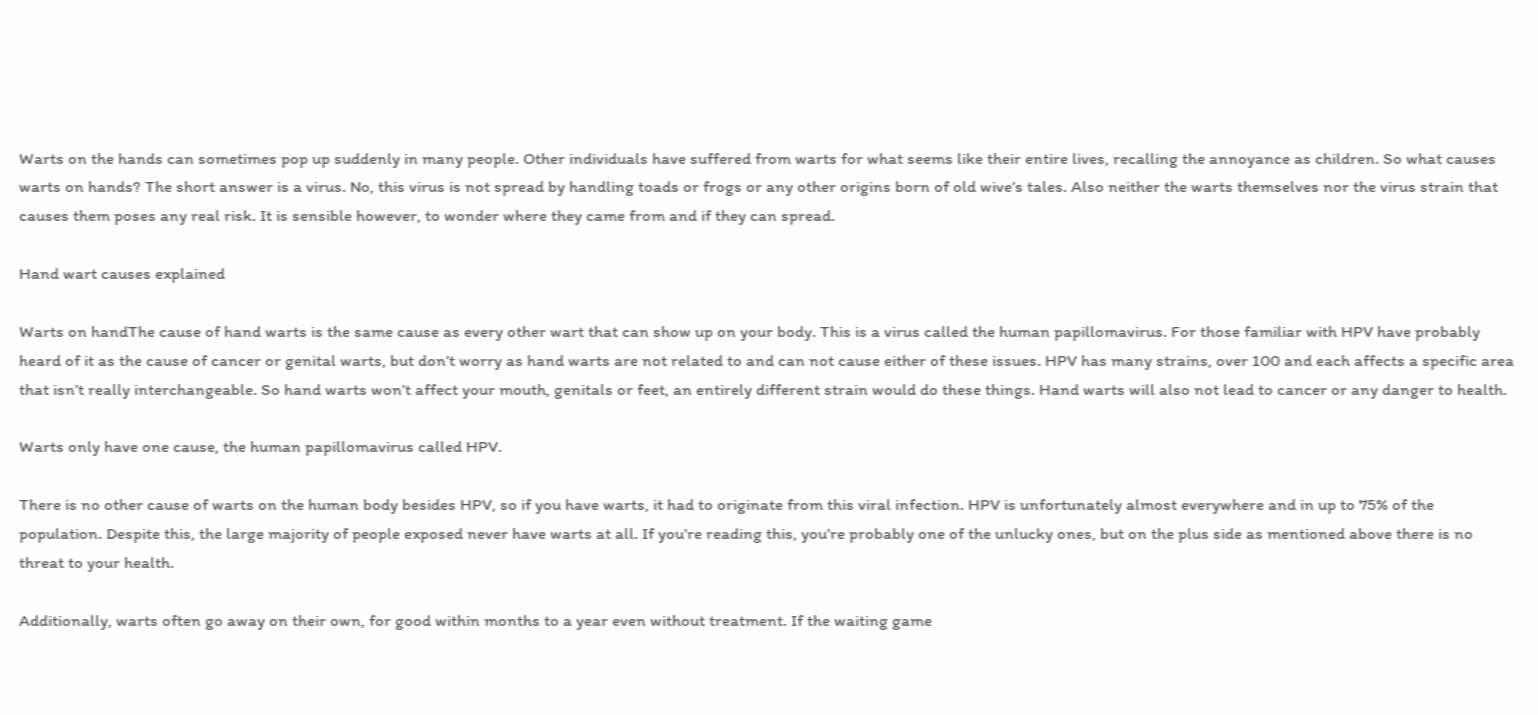Warts on the hands can sometimes pop up suddenly in many people. Other individuals have suffered from warts for what seems like their entire lives, recalling the annoyance as children. So what causes warts on hands? The short answer is a virus. No, this virus is not spread by handling toads or frogs or any other origins born of old wive’s tales. Also neither the warts themselves nor the virus strain that causes them poses any real risk. It is sensible however, to wonder where they came from and if they can spread.

Hand wart causes explained

Warts on handThe cause of hand warts is the same cause as every other wart that can show up on your body. This is a virus called the human papillomavirus. For those familiar with HPV have probably heard of it as the cause of cancer or genital warts, but don’t worry as hand warts are not related to and can not cause either of these issues. HPV has many strains, over 100 and each affects a specific area that isn’t really interchangeable. So hand warts won’t affect your mouth, genitals or feet, an entirely different strain would do these things. Hand warts will also not lead to cancer or any danger to health.

Warts only have one cause, the human papillomavirus called HPV.

There is no other cause of warts on the human body besides HPV, so if you have warts, it had to originate from this viral infection. HPV is unfortunately almost everywhere and in up to 75% of the population. Despite this, the large majority of people exposed never have warts at all. If you’re reading this, you’re probably one of the unlucky ones, but on the plus side as mentioned above there is no threat to your health.

Additionally, warts often go away on their own, for good within months to a year even without treatment. If the waiting game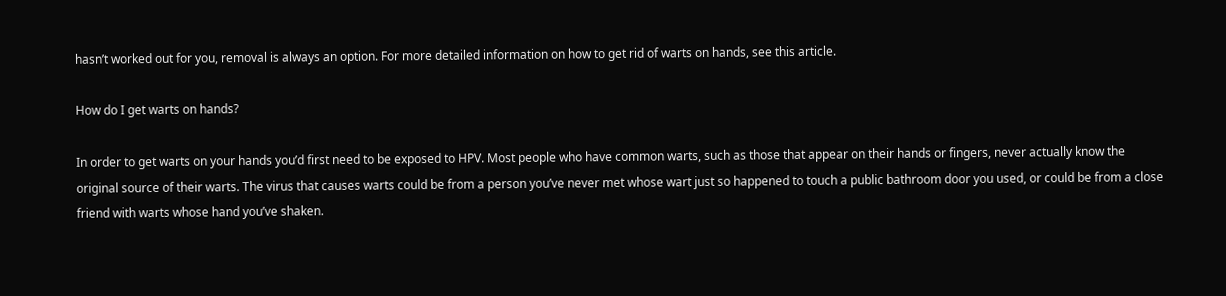hasn’t worked out for you, removal is always an option. For more detailed information on how to get rid of warts on hands, see this article.

How do I get warts on hands?

In order to get warts on your hands you’d first need to be exposed to HPV. Most people who have common warts, such as those that appear on their hands or fingers, never actually know the original source of their warts. The virus that causes warts could be from a person you’ve never met whose wart just so happened to touch a public bathroom door you used, or could be from a close friend with warts whose hand you’ve shaken.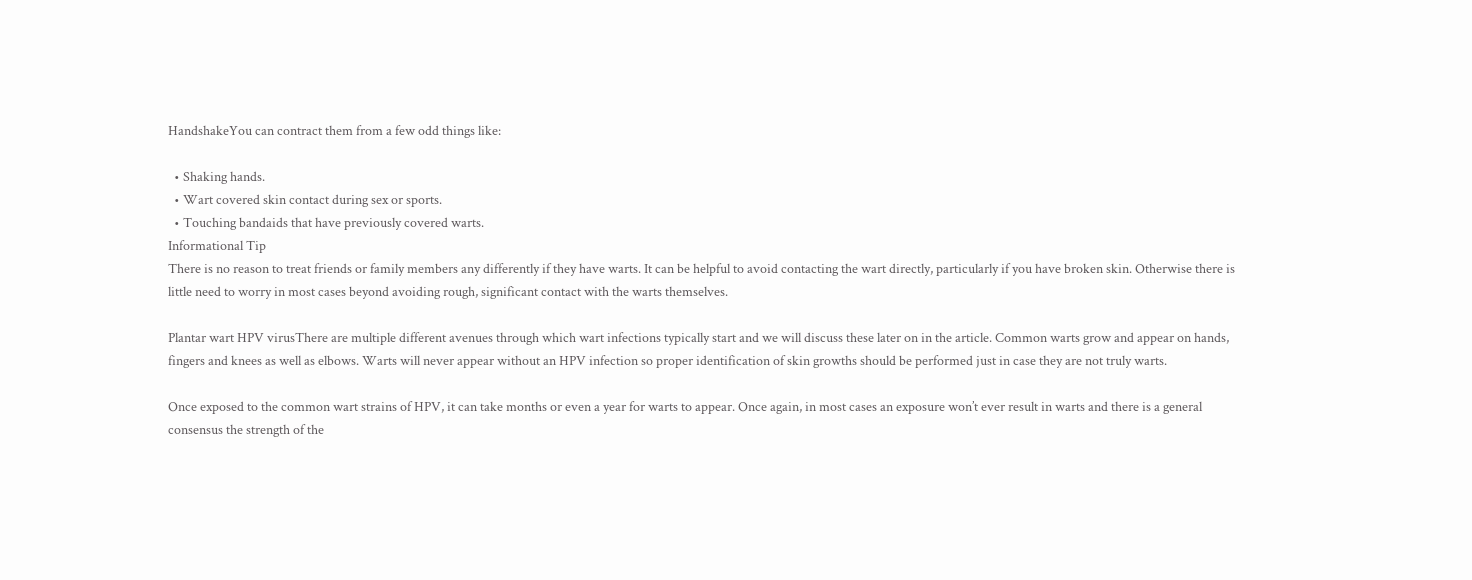HandshakeYou can contract them from a few odd things like:

  • Shaking hands.
  • Wart covered skin contact during sex or sports.
  • Touching bandaids that have previously covered warts.
Informational Tip
There is no reason to treat friends or family members any differently if they have warts. It can be helpful to avoid contacting the wart directly, particularly if you have broken skin. Otherwise there is little need to worry in most cases beyond avoiding rough, significant contact with the warts themselves.

Plantar wart HPV virusThere are multiple different avenues through which wart infections typically start and we will discuss these later on in the article. Common warts grow and appear on hands, fingers and knees as well as elbows. Warts will never appear without an HPV infection so proper identification of skin growths should be performed just in case they are not truly warts.

Once exposed to the common wart strains of HPV, it can take months or even a year for warts to appear. Once again, in most cases an exposure won’t ever result in warts and there is a general consensus the strength of the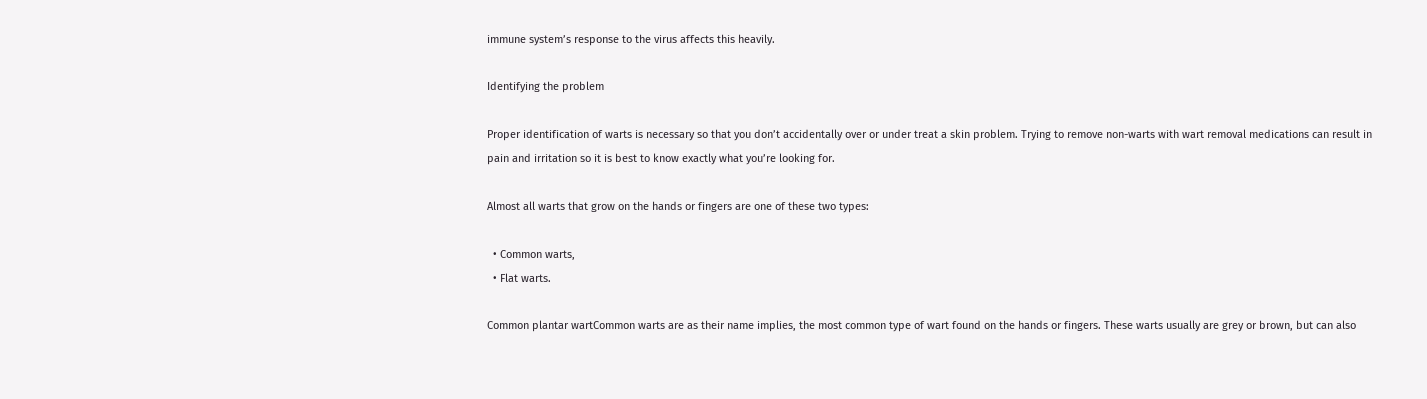immune system’s response to the virus affects this heavily.

Identifying the problem

Proper identification of warts is necessary so that you don’t accidentally over or under treat a skin problem. Trying to remove non-warts with wart removal medications can result in pain and irritation so it is best to know exactly what you’re looking for.

Almost all warts that grow on the hands or fingers are one of these two types:

  • Common warts,
  • Flat warts.

Common plantar wartCommon warts are as their name implies, the most common type of wart found on the hands or fingers. These warts usually are grey or brown, but can also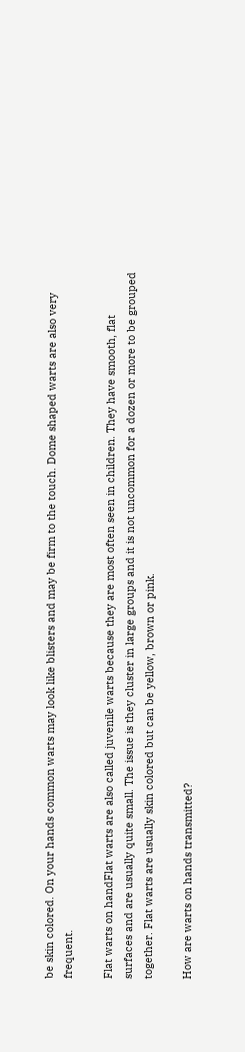be skin colored. On your hands common warts may look like blisters and may be firm to the touch. Dome shaped warts are also very frequent.

Flat warts on handFlat warts are also called juvenile warts because they are most often seen in children. They have smooth, flat surfaces and are usually quite small. The issue is they cluster in large groups and it is not uncommon for a dozen or more to be grouped together. Flat warts are usually skin colored but can be yellow, brown or pink.

How are warts on hands transmitted?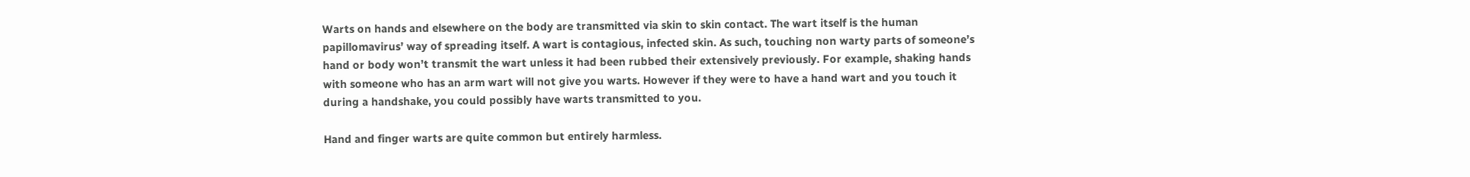Warts on hands and elsewhere on the body are transmitted via skin to skin contact. The wart itself is the human papillomavirus’ way of spreading itself. A wart is contagious, infected skin. As such, touching non warty parts of someone’s hand or body won’t transmit the wart unless it had been rubbed their extensively previously. For example, shaking hands with someone who has an arm wart will not give you warts. However if they were to have a hand wart and you touch it during a handshake, you could possibly have warts transmitted to you.

Hand and finger warts are quite common but entirely harmless.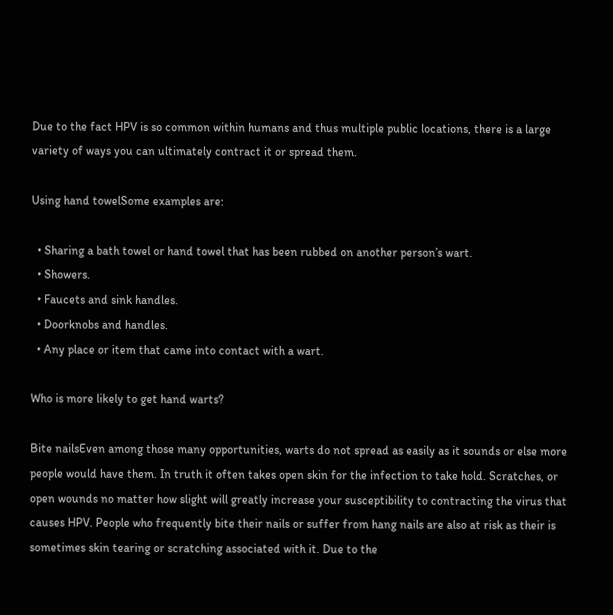Due to the fact HPV is so common within humans and thus multiple public locations, there is a large variety of ways you can ultimately contract it or spread them.

Using hand towelSome examples are:

  • Sharing a bath towel or hand towel that has been rubbed on another person’s wart.
  • Showers.
  • Faucets and sink handles.
  • Doorknobs and handles.
  • Any place or item that came into contact with a wart.

Who is more likely to get hand warts?

Bite nailsEven among those many opportunities, warts do not spread as easily as it sounds or else more people would have them. In truth it often takes open skin for the infection to take hold. Scratches, or open wounds no matter how slight will greatly increase your susceptibility to contracting the virus that causes HPV. People who frequently bite their nails or suffer from hang nails are also at risk as their is sometimes skin tearing or scratching associated with it. Due to the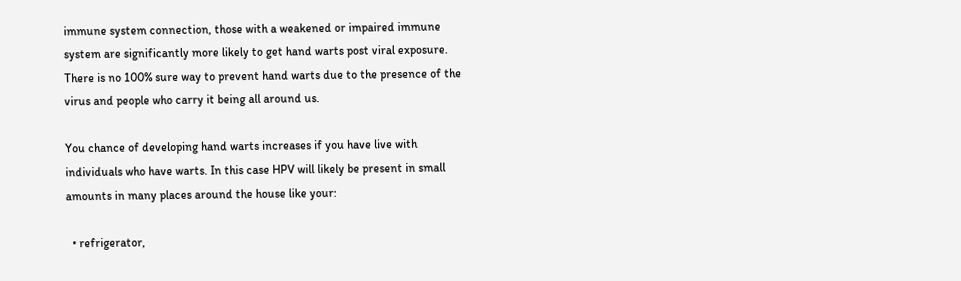immune system connection, those with a weakened or impaired immune system are significantly more likely to get hand warts post viral exposure. There is no 100% sure way to prevent hand warts due to the presence of the virus and people who carry it being all around us.

You chance of developing hand warts increases if you have live with individuals who have warts. In this case HPV will likely be present in small amounts in many places around the house like your:

  • refrigerator,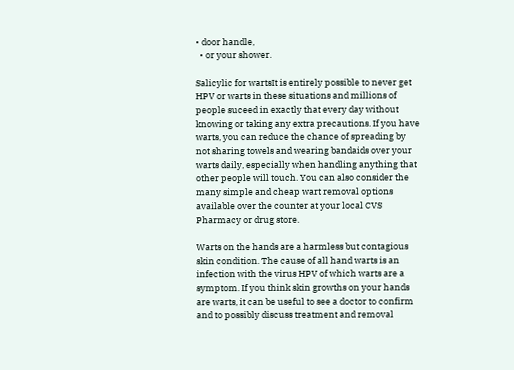• door handle,
  • or your shower.

Salicylic for wartsIt is entirely possible to never get HPV or warts in these situations and millions of people suceed in exactly that every day without knowing or taking any extra precautions. If you have warts, you can reduce the chance of spreading by not sharing towels and wearing bandaids over your warts daily, especially when handling anything that other people will touch. You can also consider the many simple and cheap wart removal options available over the counter at your local CVS Pharmacy or drug store.

Warts on the hands are a harmless but contagious skin condition. The cause of all hand warts is an infection with the virus HPV of which warts are a symptom. If you think skin growths on your hands are warts, it can be useful to see a doctor to confirm and to possibly discuss treatment and removal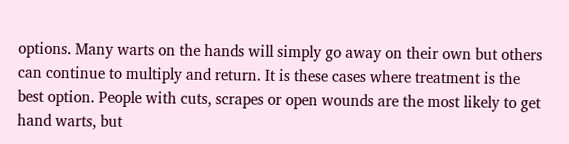options. Many warts on the hands will simply go away on their own but others can continue to multiply and return. It is these cases where treatment is the best option. People with cuts, scrapes or open wounds are the most likely to get hand warts, but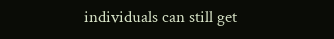individuals can still get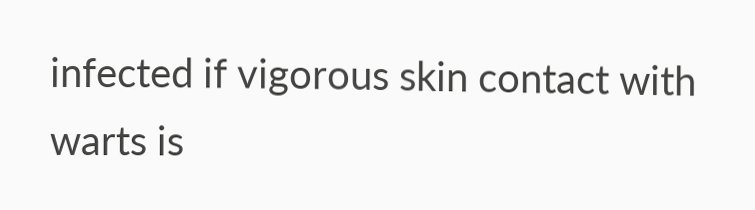infected if vigorous skin contact with warts is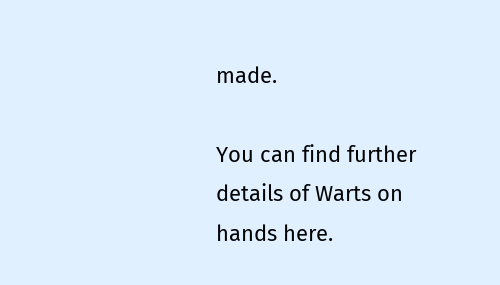made.

You can find further details of Warts on hands here.